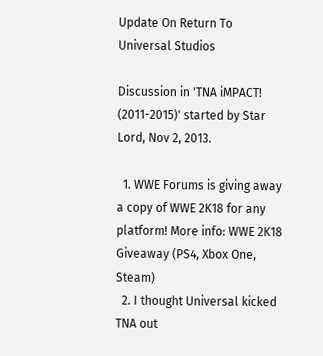Update On Return To Universal Studios

Discussion in 'TNA iMPACT! (2011-2015)' started by Star Lord, Nov 2, 2013.

  1. WWE Forums is giving away a copy of WWE 2K18 for any platform! More info: WWE 2K18 Giveaway (PS4, Xbox One, Steam)
  2. I thought Universal kicked TNA out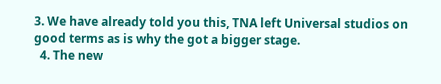3. We have already told you this, TNA left Universal studios on good terms as is why the got a bigger stage.
  4. The new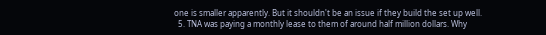one is smaller apparently. But it shouldn't be an issue if they build the set up well.
  5. TNA was paying a monthly lease to them of around half million dollars. Why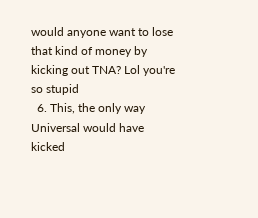would anyone want to lose that kind of money by kicking out TNA? Lol you're so stupid
  6. This, the only way Universal would have kicked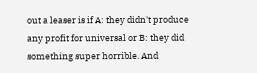out a leaser is if A: they didn't produce any profit for universal or B: they did something super horrible. And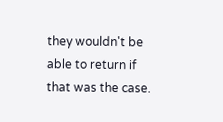they wouldn't be able to return if that was the case.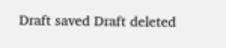Draft saved Draft deleted